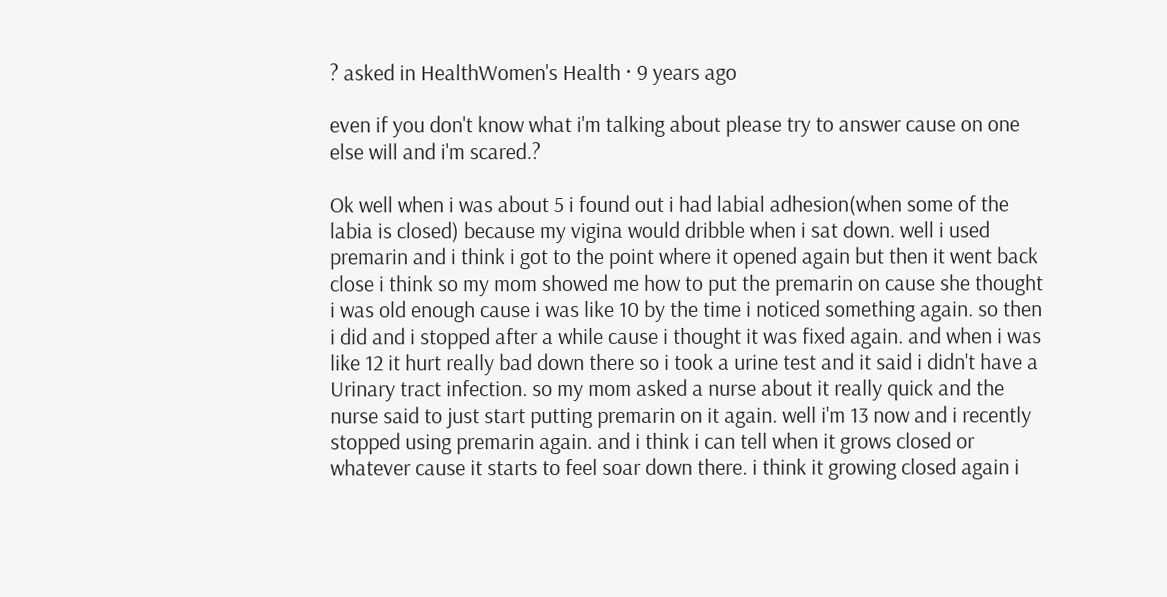? asked in HealthWomen's Health · 9 years ago

even if you don't know what i'm talking about please try to answer cause on one else will and i'm scared.?

Ok well when i was about 5 i found out i had labial adhesion(when some of the labia is closed) because my vigina would dribble when i sat down. well i used premarin and i think i got to the point where it opened again but then it went back close i think so my mom showed me how to put the premarin on cause she thought i was old enough cause i was like 10 by the time i noticed something again. so then i did and i stopped after a while cause i thought it was fixed again. and when i was like 12 it hurt really bad down there so i took a urine test and it said i didn't have a Urinary tract infection. so my mom asked a nurse about it really quick and the nurse said to just start putting premarin on it again. well i'm 13 now and i recently stopped using premarin again. and i think i can tell when it grows closed or whatever cause it starts to feel soar down there. i think it growing closed again i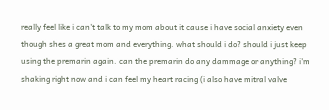really feel like i can't talk to my mom about it cause i have social anxiety even though shes a great mom and everything. what should i do? should i just keep using the premarin again. can the premarin do any dammage or anything? i'm shaking right now and i can feel my heart racing (i also have mitral valve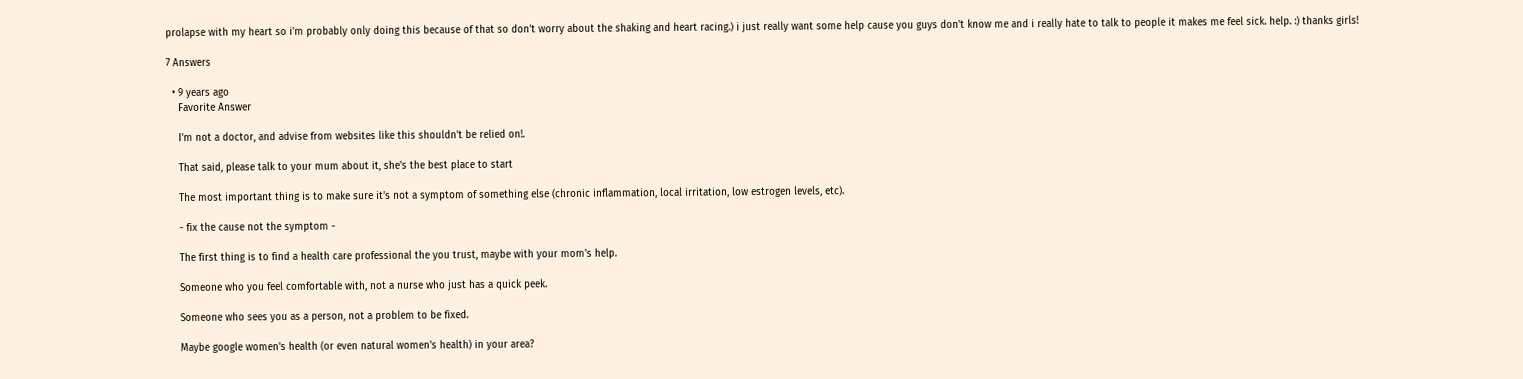prolapse with my heart so i'm probably only doing this because of that so don't worry about the shaking and heart racing.) i just really want some help cause you guys don't know me and i really hate to talk to people it makes me feel sick. help. :) thanks girls!

7 Answers

  • 9 years ago
    Favorite Answer

    I'm not a doctor, and advise from websites like this shouldn't be relied on!.

    That said, please talk to your mum about it, she's the best place to start

    The most important thing is to make sure it's not a symptom of something else (chronic inflammation, local irritation, low estrogen levels, etc).

    - fix the cause not the symptom -

    The first thing is to find a health care professional the you trust, maybe with your mom's help.

    Someone who you feel comfortable with, not a nurse who just has a quick peek.

    Someone who sees you as a person, not a problem to be fixed.

    Maybe google women's health (or even natural women's health) in your area?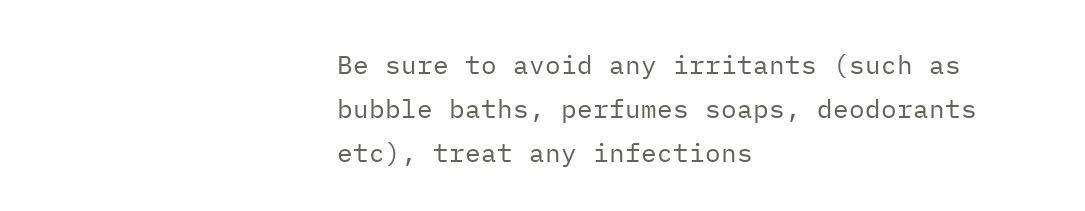Be sure to avoid any irritants (such as bubble baths, perfumes soaps, deodorants etc), treat any infections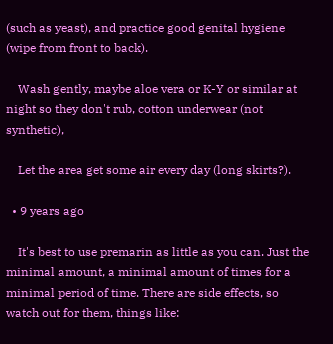(such as yeast), and practice good genital hygiene (wipe from front to back).

    Wash gently, maybe aloe vera or K-Y or similar at night so they don't rub, cotton underwear (not synthetic),

    Let the area get some air every day (long skirts?).

  • 9 years ago

    It's best to use premarin as little as you can. Just the minimal amount, a minimal amount of times for a minimal period of time. There are side effects, so watch out for them, things like: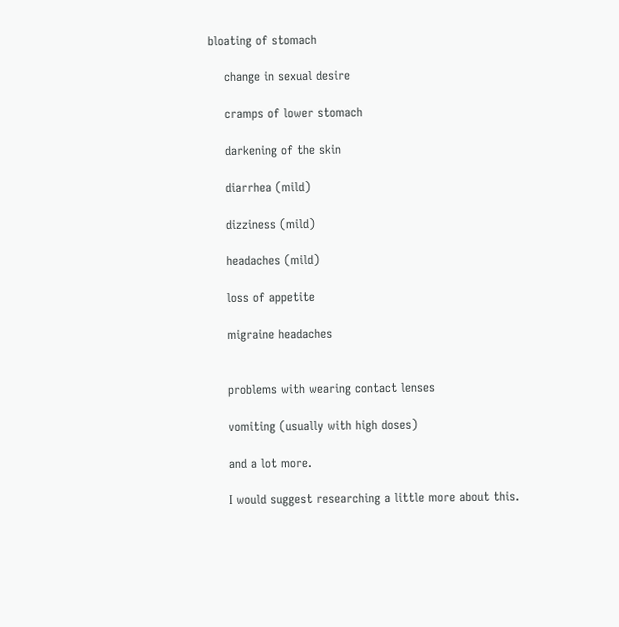bloating of stomach

    change in sexual desire

    cramps of lower stomach

    darkening of the skin

    diarrhea (mild)

    dizziness (mild)

    headaches (mild)

    loss of appetite

    migraine headaches


    problems with wearing contact lenses

    vomiting (usually with high doses)

    and a lot more.

    I would suggest researching a little more about this.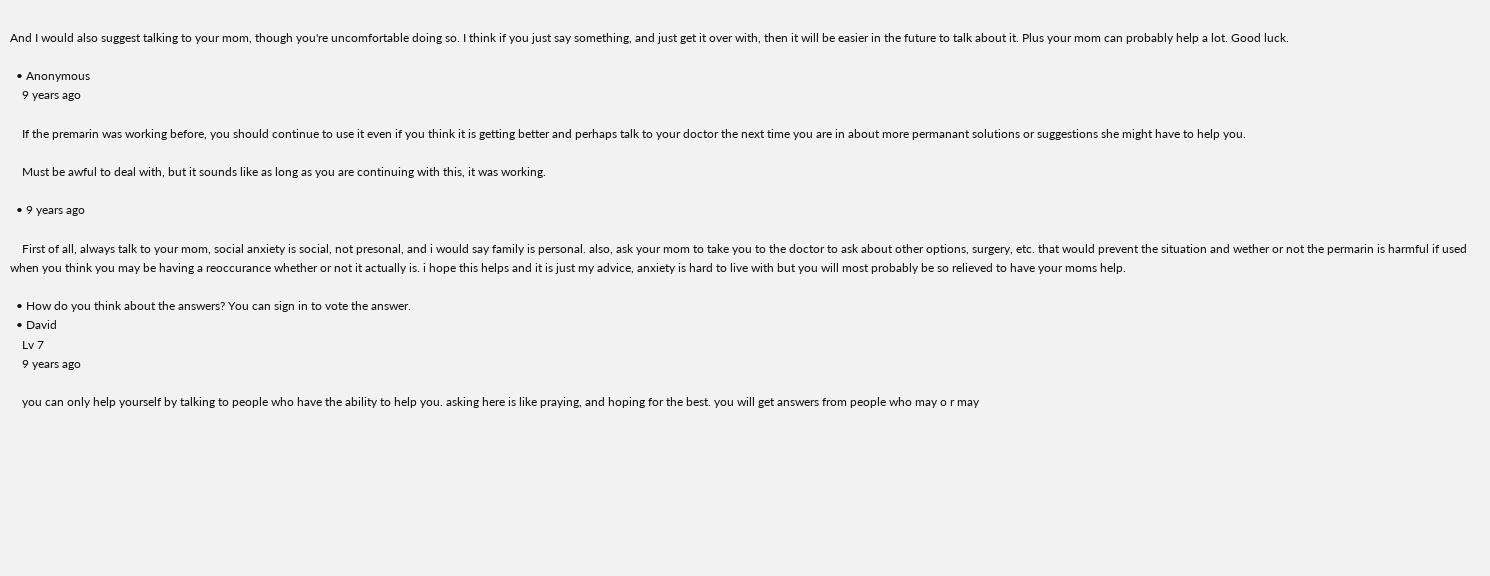And I would also suggest talking to your mom, though you're uncomfortable doing so. I think if you just say something, and just get it over with, then it will be easier in the future to talk about it. Plus your mom can probably help a lot. Good luck.

  • Anonymous
    9 years ago

    If the premarin was working before, you should continue to use it even if you think it is getting better and perhaps talk to your doctor the next time you are in about more permanant solutions or suggestions she might have to help you.

    Must be awful to deal with, but it sounds like as long as you are continuing with this, it was working.

  • 9 years ago

    First of all, always talk to your mom, social anxiety is social, not presonal, and i would say family is personal. also, ask your mom to take you to the doctor to ask about other options, surgery, etc. that would prevent the situation and wether or not the permarin is harmful if used when you think you may be having a reoccurance whether or not it actually is. i hope this helps and it is just my advice, anxiety is hard to live with but you will most probably be so relieved to have your moms help.

  • How do you think about the answers? You can sign in to vote the answer.
  • David
    Lv 7
    9 years ago

    you can only help yourself by talking to people who have the ability to help you. asking here is like praying, and hoping for the best. you will get answers from people who may o r may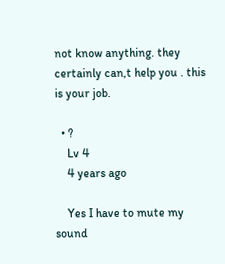not know anything. they certainly can,t help you . this is your job.

  • ?
    Lv 4
    4 years ago

    Yes I have to mute my sound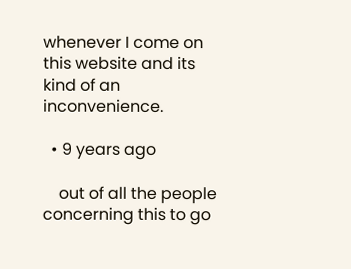whenever I come on this website and its kind of an inconvenience.

  • 9 years ago

    out of all the people concerning this to go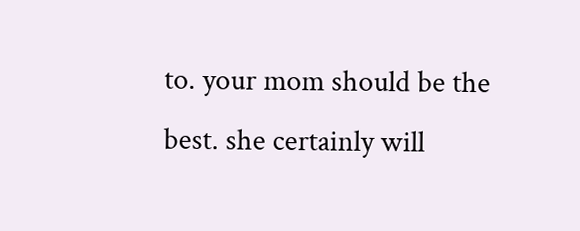to. your mom should be the best. she certainly will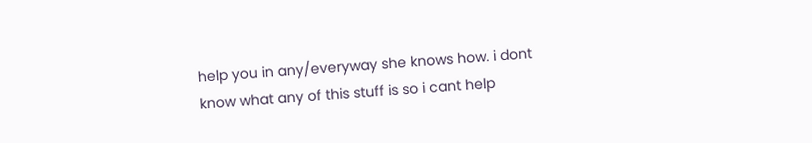help you in any/everyway she knows how. i dont know what any of this stuff is so i cant help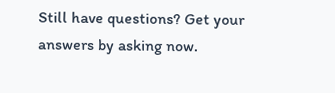Still have questions? Get your answers by asking now.